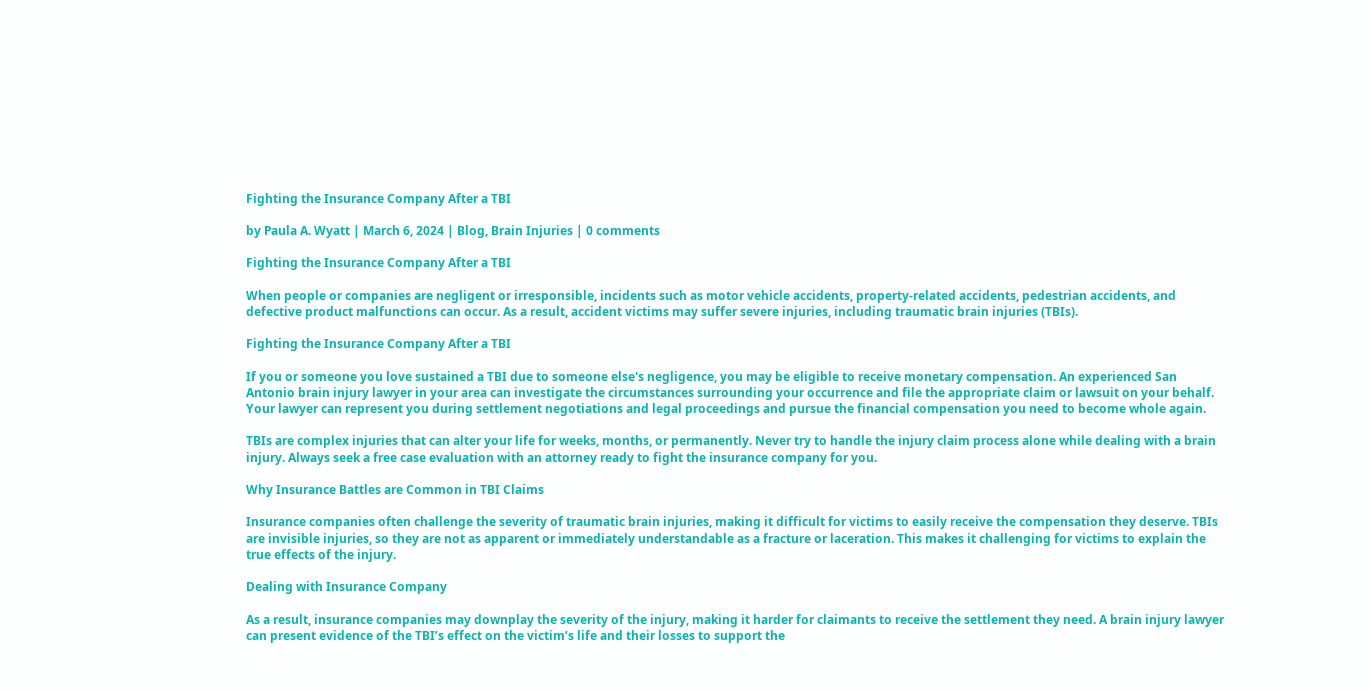Fighting the Insurance Company After a TBI

by Paula A. Wyatt | March 6, 2024 | Blog, Brain Injuries | 0 comments

Fighting the Insurance Company After a TBI

When people or companies are negligent or irresponsible, incidents such as motor vehicle accidents, property-related accidents, pedestrian accidents, and defective product malfunctions can occur. As a result, accident victims may suffer severe injuries, including traumatic brain injuries (TBIs).

Fighting the Insurance Company After a TBI

If you or someone you love sustained a TBI due to someone else's negligence, you may be eligible to receive monetary compensation. An experienced San Antonio brain injury lawyer in your area can investigate the circumstances surrounding your occurrence and file the appropriate claim or lawsuit on your behalf. Your lawyer can represent you during settlement negotiations and legal proceedings and pursue the financial compensation you need to become whole again.

TBIs are complex injuries that can alter your life for weeks, months, or permanently. Never try to handle the injury claim process alone while dealing with a brain injury. Always seek a free case evaluation with an attorney ready to fight the insurance company for you.

Why Insurance Battles are Common in TBI Claims

Insurance companies often challenge the severity of traumatic brain injuries, making it difficult for victims to easily receive the compensation they deserve. TBIs are invisible injuries, so they are not as apparent or immediately understandable as a fracture or laceration. This makes it challenging for victims to explain the true effects of the injury.

Dealing with Insurance Company

As a result, insurance companies may downplay the severity of the injury, making it harder for claimants to receive the settlement they need. A brain injury lawyer can present evidence of the TBI’s effect on the victim’s life and their losses to support the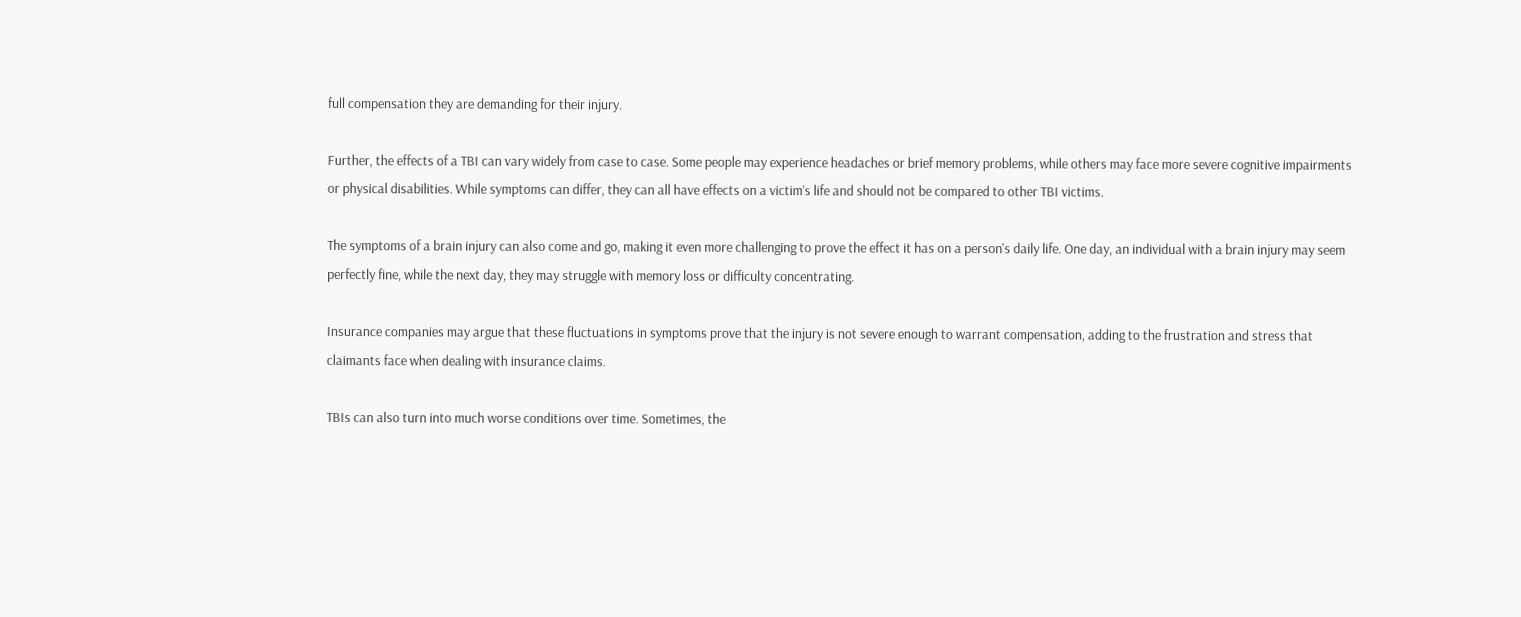full compensation they are demanding for their injury.

Further, the effects of a TBI can vary widely from case to case. Some people may experience headaches or brief memory problems, while others may face more severe cognitive impairments or physical disabilities. While symptoms can differ, they can all have effects on a victim’s life and should not be compared to other TBI victims.

The symptoms of a brain injury can also come and go, making it even more challenging to prove the effect it has on a person's daily life. One day, an individual with a brain injury may seem perfectly fine, while the next day, they may struggle with memory loss or difficulty concentrating.

Insurance companies may argue that these fluctuations in symptoms prove that the injury is not severe enough to warrant compensation, adding to the frustration and stress that claimants face when dealing with insurance claims.

TBIs can also turn into much worse conditions over time. Sometimes, the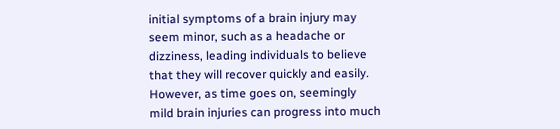initial symptoms of a brain injury may seem minor, such as a headache or dizziness, leading individuals to believe that they will recover quickly and easily. However, as time goes on, seemingly mild brain injuries can progress into much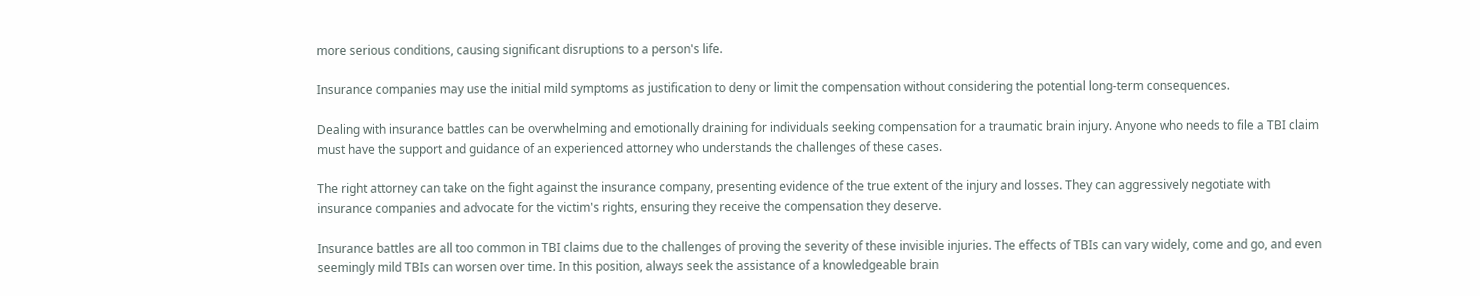more serious conditions, causing significant disruptions to a person's life.

Insurance companies may use the initial mild symptoms as justification to deny or limit the compensation without considering the potential long-term consequences.

Dealing with insurance battles can be overwhelming and emotionally draining for individuals seeking compensation for a traumatic brain injury. Anyone who needs to file a TBI claim must have the support and guidance of an experienced attorney who understands the challenges of these cases.

The right attorney can take on the fight against the insurance company, presenting evidence of the true extent of the injury and losses. They can aggressively negotiate with insurance companies and advocate for the victim's rights, ensuring they receive the compensation they deserve.

Insurance battles are all too common in TBI claims due to the challenges of proving the severity of these invisible injuries. The effects of TBIs can vary widely, come and go, and even seemingly mild TBIs can worsen over time. In this position, always seek the assistance of a knowledgeable brain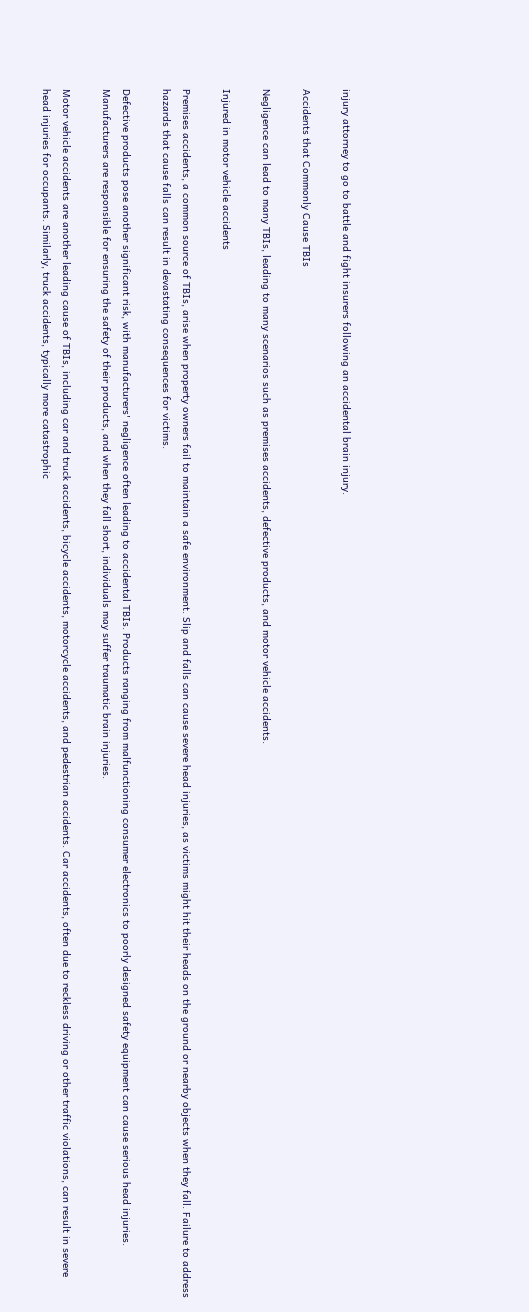injury attorney to go to battle and fight insurers following an accidental brain injury.

Accidents that Commonly Cause TBIs

Negligence can lead to many TBIs, leading to many scenarios such as premises accidents, defective products, and motor vehicle accidents.

Injured in motor vehicle accidents

Premises accidents, a common source of TBIs, arise when property owners fail to maintain a safe environment. Slip and falls can cause severe head injuries, as victims might hit their heads on the ground or nearby objects when they fall. Failure to address hazards that cause falls can result in devastating consequences for victims.

Defective products pose another significant risk, with manufacturers' negligence often leading to accidental TBIs. Products ranging from malfunctioning consumer electronics to poorly designed safety equipment can cause serious head injuries. Manufacturers are responsible for ensuring the safety of their products, and when they fall short, individuals may suffer traumatic brain injuries.

Motor vehicle accidents are another leading cause of TBIs, including car and truck accidents, bicycle accidents, motorcycle accidents, and pedestrian accidents. Car accidents, often due to reckless driving or other traffic violations, can result in severe head injuries for occupants. Similarly, truck accidents, typically more catastrophic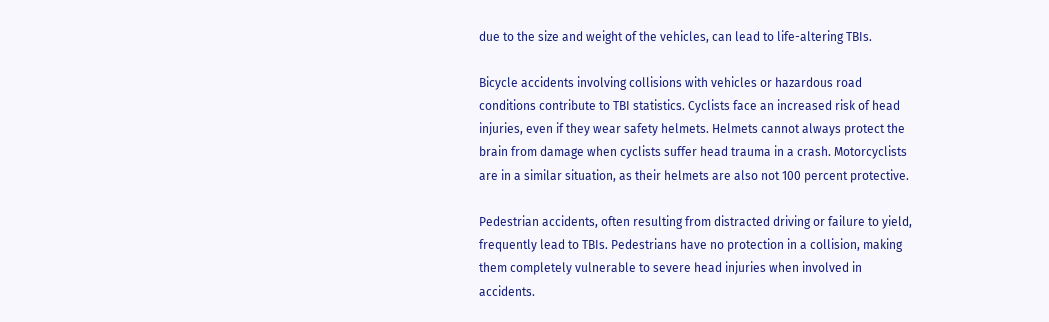due to the size and weight of the vehicles, can lead to life-altering TBIs.

Bicycle accidents involving collisions with vehicles or hazardous road conditions contribute to TBI statistics. Cyclists face an increased risk of head injuries, even if they wear safety helmets. Helmets cannot always protect the brain from damage when cyclists suffer head trauma in a crash. Motorcyclists are in a similar situation, as their helmets are also not 100 percent protective.

Pedestrian accidents, often resulting from distracted driving or failure to yield, frequently lead to TBIs. Pedestrians have no protection in a collision, making them completely vulnerable to severe head injuries when involved in accidents.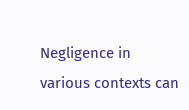Negligence in various contexts can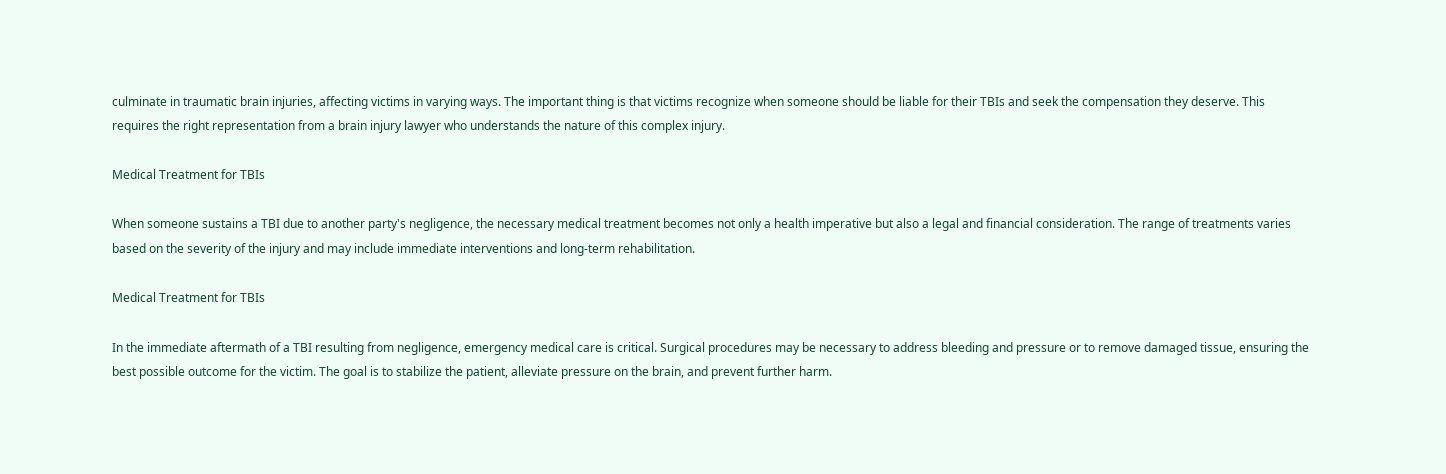culminate in traumatic brain injuries, affecting victims in varying ways. The important thing is that victims recognize when someone should be liable for their TBIs and seek the compensation they deserve. This requires the right representation from a brain injury lawyer who understands the nature of this complex injury.

Medical Treatment for TBIs

When someone sustains a TBI due to another party's negligence, the necessary medical treatment becomes not only a health imperative but also a legal and financial consideration. The range of treatments varies based on the severity of the injury and may include immediate interventions and long-term rehabilitation.

Medical Treatment for TBIs

In the immediate aftermath of a TBI resulting from negligence, emergency medical care is critical. Surgical procedures may be necessary to address bleeding and pressure or to remove damaged tissue, ensuring the best possible outcome for the victim. The goal is to stabilize the patient, alleviate pressure on the brain, and prevent further harm.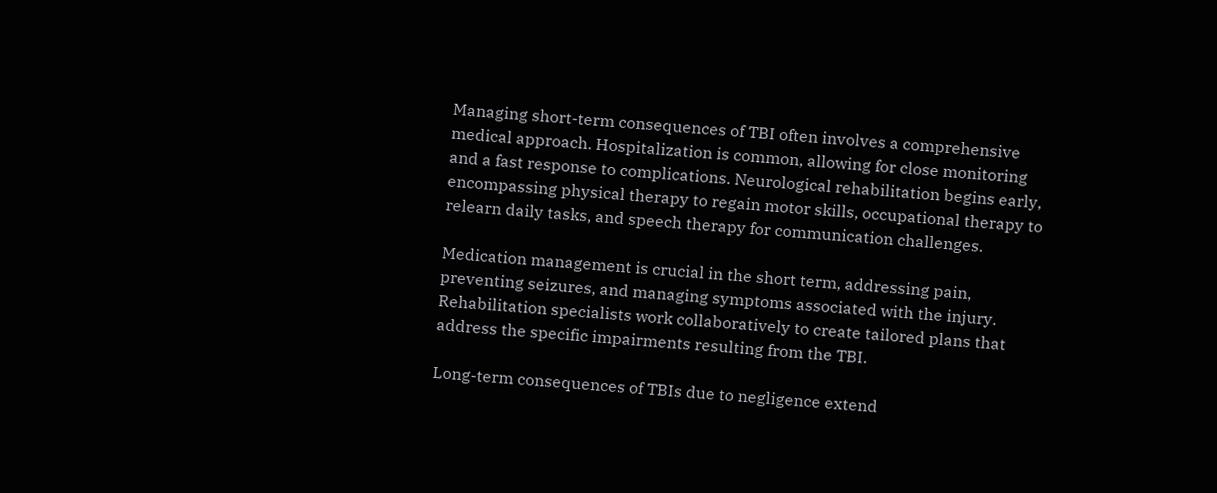Managing short-term consequences of TBI often involves a comprehensive medical approach. Hospitalization is common, allowing for close monitoring and a fast response to complications. Neurological rehabilitation begins early, encompassing physical therapy to regain motor skills, occupational therapy to relearn daily tasks, and speech therapy for communication challenges.

Medication management is crucial in the short term, addressing pain, preventing seizures, and managing symptoms associated with the injury. Rehabilitation specialists work collaboratively to create tailored plans that address the specific impairments resulting from the TBI.

Long-term consequences of TBIs due to negligence extend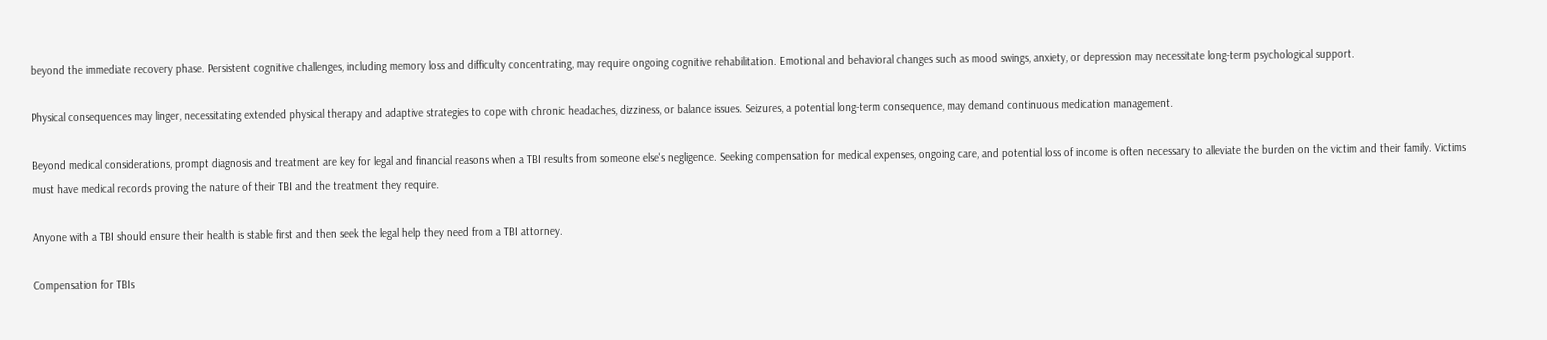beyond the immediate recovery phase. Persistent cognitive challenges, including memory loss and difficulty concentrating, may require ongoing cognitive rehabilitation. Emotional and behavioral changes such as mood swings, anxiety, or depression may necessitate long-term psychological support.

Physical consequences may linger, necessitating extended physical therapy and adaptive strategies to cope with chronic headaches, dizziness, or balance issues. Seizures, a potential long-term consequence, may demand continuous medication management.

Beyond medical considerations, prompt diagnosis and treatment are key for legal and financial reasons when a TBI results from someone else's negligence. Seeking compensation for medical expenses, ongoing care, and potential loss of income is often necessary to alleviate the burden on the victim and their family. Victims must have medical records proving the nature of their TBI and the treatment they require.

Anyone with a TBI should ensure their health is stable first and then seek the legal help they need from a TBI attorney.

Compensation for TBIs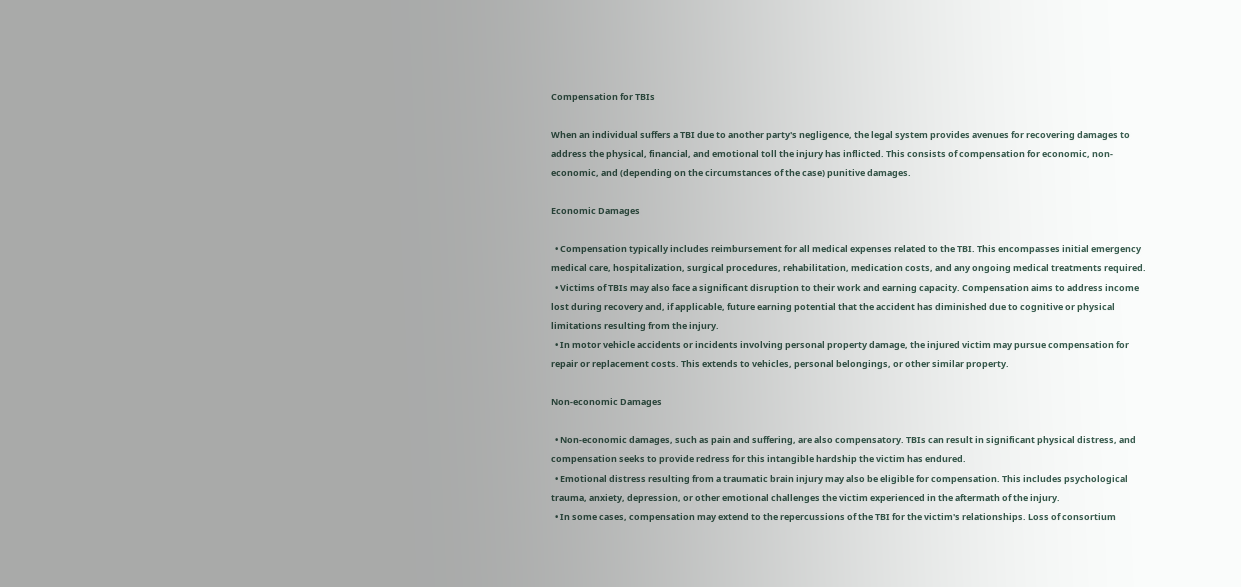Compensation for TBIs

When an individual suffers a TBI due to another party's negligence, the legal system provides avenues for recovering damages to address the physical, financial, and emotional toll the injury has inflicted. This consists of compensation for economic, non-economic, and (depending on the circumstances of the case) punitive damages.

Economic Damages

  • Compensation typically includes reimbursement for all medical expenses related to the TBI. This encompasses initial emergency medical care, hospitalization, surgical procedures, rehabilitation, medication costs, and any ongoing medical treatments required.
  • Victims of TBIs may also face a significant disruption to their work and earning capacity. Compensation aims to address income lost during recovery and, if applicable, future earning potential that the accident has diminished due to cognitive or physical limitations resulting from the injury.
  • In motor vehicle accidents or incidents involving personal property damage, the injured victim may pursue compensation for repair or replacement costs. This extends to vehicles, personal belongings, or other similar property.

Non-economic Damages

  • Non-economic damages, such as pain and suffering, are also compensatory. TBIs can result in significant physical distress, and compensation seeks to provide redress for this intangible hardship the victim has endured.
  • Emotional distress resulting from a traumatic brain injury may also be eligible for compensation. This includes psychological trauma, anxiety, depression, or other emotional challenges the victim experienced in the aftermath of the injury.
  • In some cases, compensation may extend to the repercussions of the TBI for the victim's relationships. Loss of consortium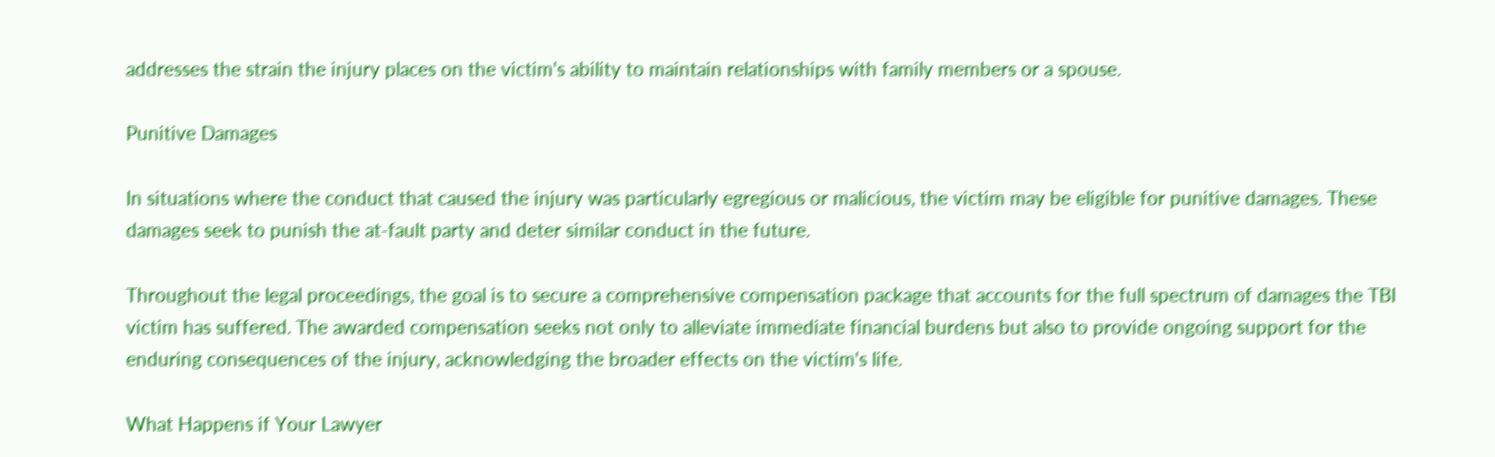addresses the strain the injury places on the victim's ability to maintain relationships with family members or a spouse.

Punitive Damages

In situations where the conduct that caused the injury was particularly egregious or malicious, the victim may be eligible for punitive damages. These damages seek to punish the at-fault party and deter similar conduct in the future.

Throughout the legal proceedings, the goal is to secure a comprehensive compensation package that accounts for the full spectrum of damages the TBI victim has suffered. The awarded compensation seeks not only to alleviate immediate financial burdens but also to provide ongoing support for the enduring consequences of the injury, acknowledging the broader effects on the victim's life.

What Happens if Your Lawyer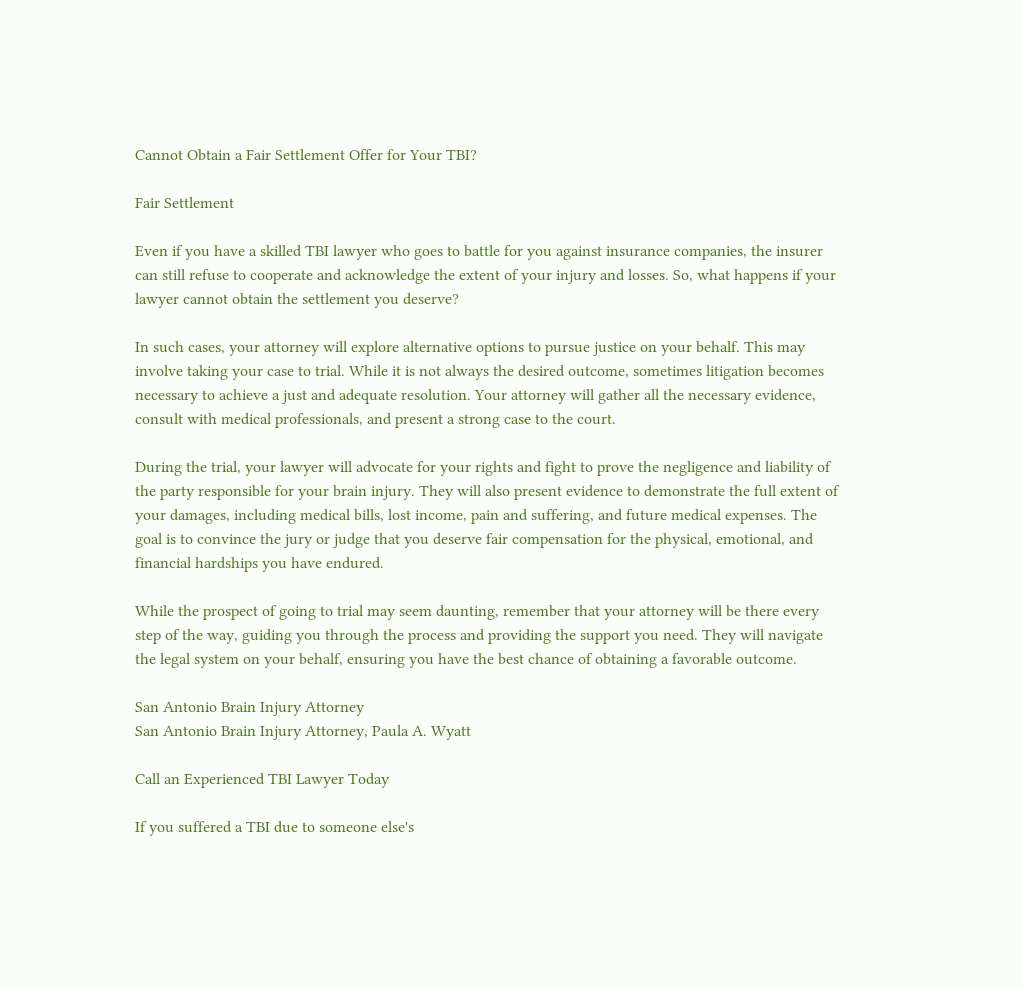Cannot Obtain a Fair Settlement Offer for Your TBI?

Fair Settlement

Even if you have a skilled TBI lawyer who goes to battle for you against insurance companies, the insurer can still refuse to cooperate and acknowledge the extent of your injury and losses. So, what happens if your lawyer cannot obtain the settlement you deserve?

In such cases, your attorney will explore alternative options to pursue justice on your behalf. This may involve taking your case to trial. While it is not always the desired outcome, sometimes litigation becomes necessary to achieve a just and adequate resolution. Your attorney will gather all the necessary evidence, consult with medical professionals, and present a strong case to the court.

During the trial, your lawyer will advocate for your rights and fight to prove the negligence and liability of the party responsible for your brain injury. They will also present evidence to demonstrate the full extent of your damages, including medical bills, lost income, pain and suffering, and future medical expenses. The goal is to convince the jury or judge that you deserve fair compensation for the physical, emotional, and financial hardships you have endured.

While the prospect of going to trial may seem daunting, remember that your attorney will be there every step of the way, guiding you through the process and providing the support you need. They will navigate the legal system on your behalf, ensuring you have the best chance of obtaining a favorable outcome.

San Antonio Brain Injury Attorney
San Antonio Brain Injury Attorney, Paula A. Wyatt

Call an Experienced TBI Lawyer Today

If you suffered a TBI due to someone else's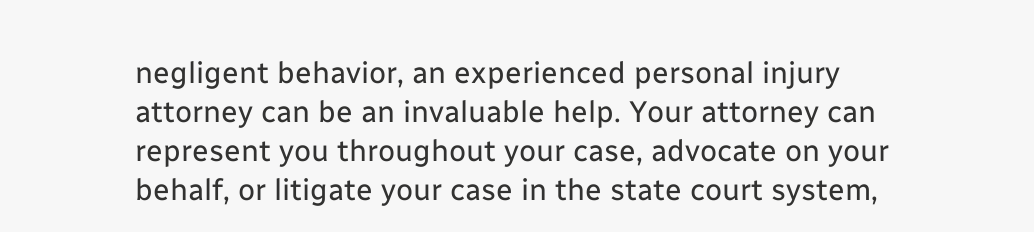negligent behavior, an experienced personal injury attorney can be an invaluable help. Your attorney can represent you throughout your case, advocate on your behalf, or litigate your case in the state court system,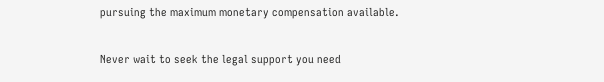pursuing the maximum monetary compensation available.

Never wait to seek the legal support you need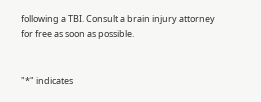following a TBI. Consult a brain injury attorney for free as soon as possible.


"*" indicates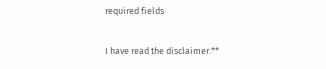required fields

I have read the disclaimer.**